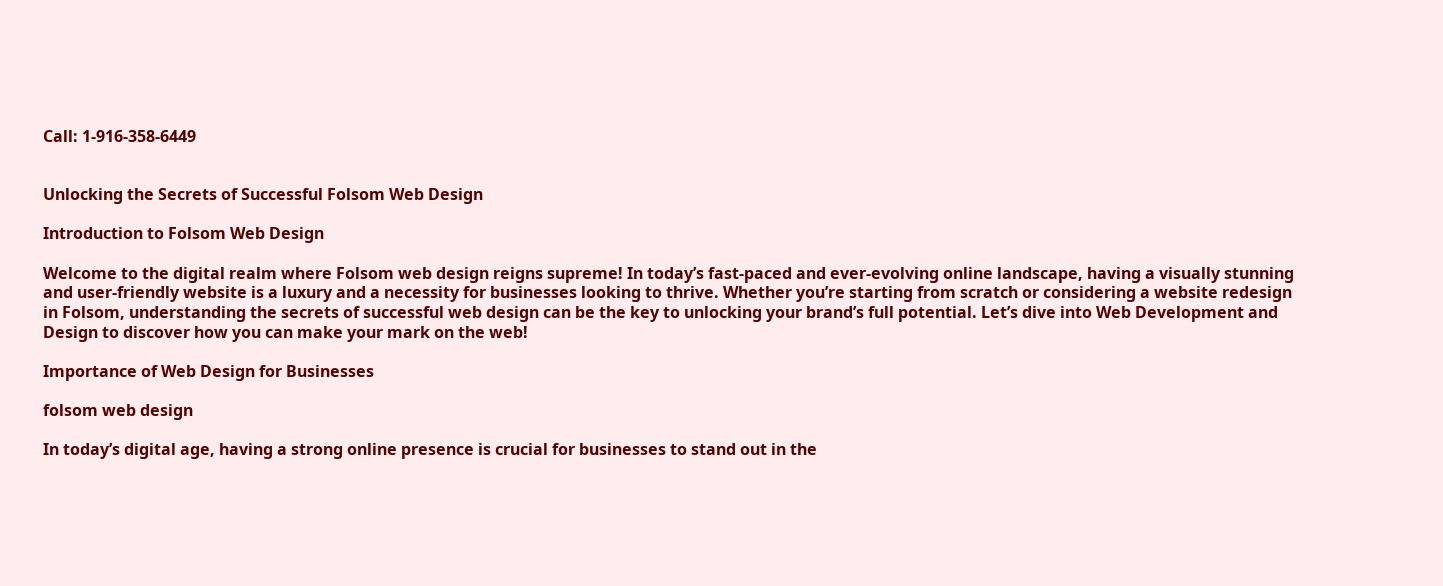Call: 1-916-358-6449


Unlocking the Secrets of Successful Folsom Web Design

Introduction to Folsom Web Design

Welcome to the digital realm where Folsom web design reigns supreme! In today’s fast-paced and ever-evolving online landscape, having a visually stunning and user-friendly website is a luxury and a necessity for businesses looking to thrive. Whether you’re starting from scratch or considering a website redesign in Folsom, understanding the secrets of successful web design can be the key to unlocking your brand’s full potential. Let’s dive into Web Development and Design to discover how you can make your mark on the web!

Importance of Web Design for Businesses

folsom web design

In today’s digital age, having a strong online presence is crucial for businesses to stand out in the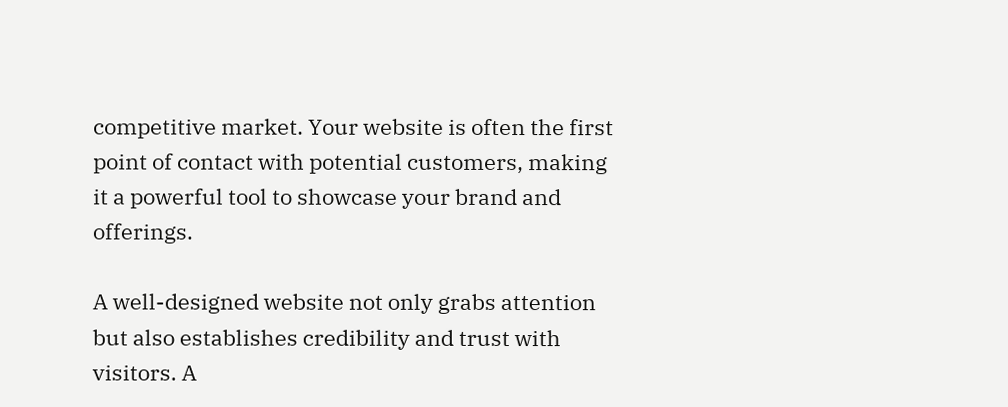competitive market. Your website is often the first point of contact with potential customers, making it a powerful tool to showcase your brand and offerings.

A well-designed website not only grabs attention but also establishes credibility and trust with visitors. A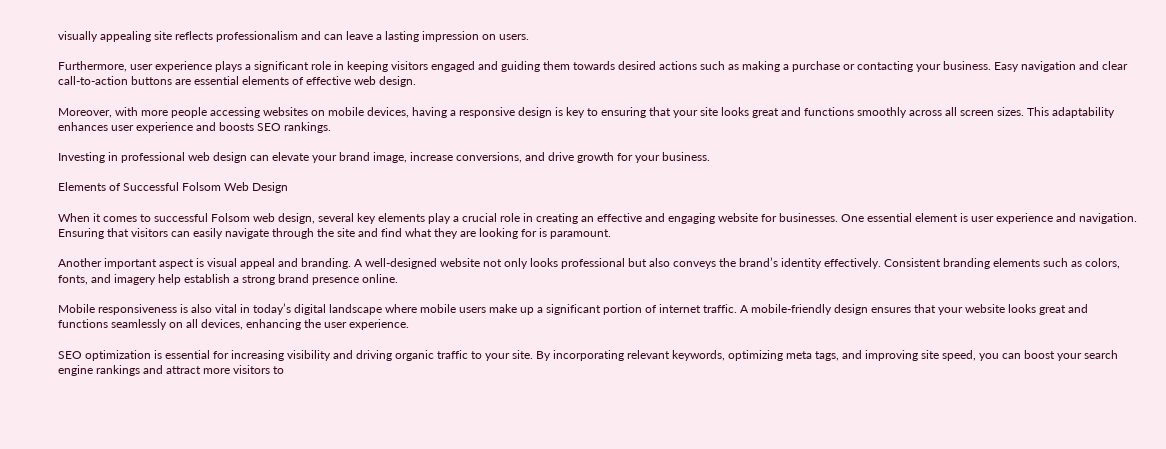visually appealing site reflects professionalism and can leave a lasting impression on users.

Furthermore, user experience plays a significant role in keeping visitors engaged and guiding them towards desired actions such as making a purchase or contacting your business. Easy navigation and clear call-to-action buttons are essential elements of effective web design.

Moreover, with more people accessing websites on mobile devices, having a responsive design is key to ensuring that your site looks great and functions smoothly across all screen sizes. This adaptability enhances user experience and boosts SEO rankings.

Investing in professional web design can elevate your brand image, increase conversions, and drive growth for your business.

Elements of Successful Folsom Web Design

When it comes to successful Folsom web design, several key elements play a crucial role in creating an effective and engaging website for businesses. One essential element is user experience and navigation. Ensuring that visitors can easily navigate through the site and find what they are looking for is paramount.

Another important aspect is visual appeal and branding. A well-designed website not only looks professional but also conveys the brand’s identity effectively. Consistent branding elements such as colors, fonts, and imagery help establish a strong brand presence online.

Mobile responsiveness is also vital in today’s digital landscape where mobile users make up a significant portion of internet traffic. A mobile-friendly design ensures that your website looks great and functions seamlessly on all devices, enhancing the user experience.

SEO optimization is essential for increasing visibility and driving organic traffic to your site. By incorporating relevant keywords, optimizing meta tags, and improving site speed, you can boost your search engine rankings and attract more visitors to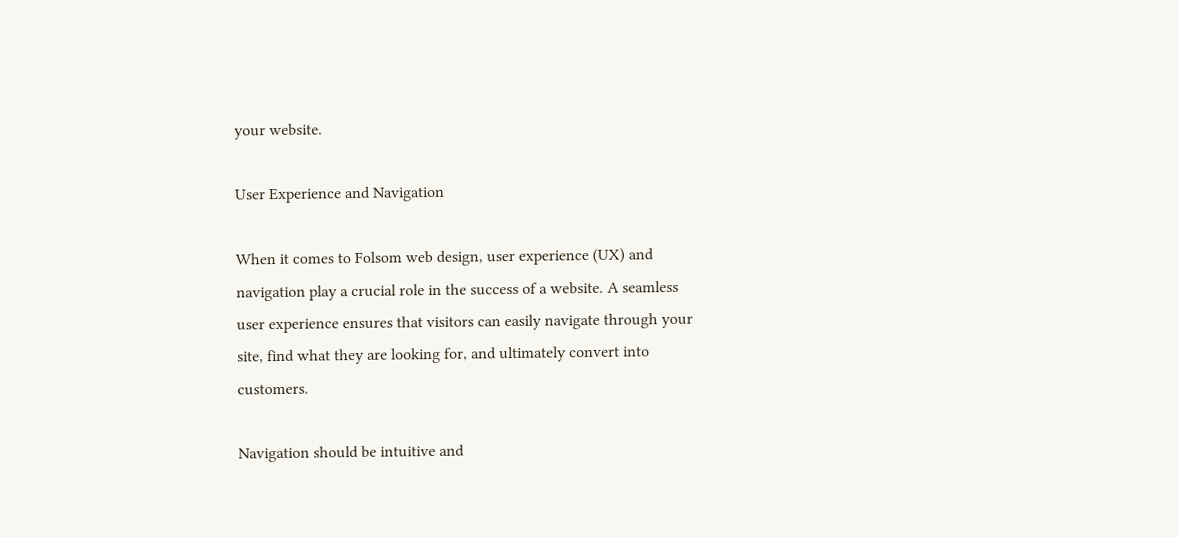your website.

User Experience and Navigation

When it comes to Folsom web design, user experience (UX) and navigation play a crucial role in the success of a website. A seamless user experience ensures that visitors can easily navigate through your site, find what they are looking for, and ultimately convert into customers.

Navigation should be intuitive and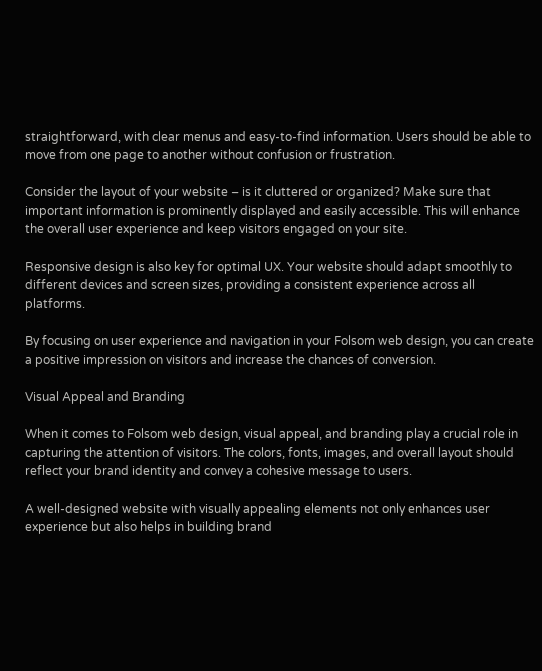straightforward, with clear menus and easy-to-find information. Users should be able to move from one page to another without confusion or frustration.

Consider the layout of your website – is it cluttered or organized? Make sure that important information is prominently displayed and easily accessible. This will enhance the overall user experience and keep visitors engaged on your site.

Responsive design is also key for optimal UX. Your website should adapt smoothly to different devices and screen sizes, providing a consistent experience across all platforms.

By focusing on user experience and navigation in your Folsom web design, you can create a positive impression on visitors and increase the chances of conversion.

Visual Appeal and Branding

When it comes to Folsom web design, visual appeal, and branding play a crucial role in capturing the attention of visitors. The colors, fonts, images, and overall layout should reflect your brand identity and convey a cohesive message to users.

A well-designed website with visually appealing elements not only enhances user experience but also helps in building brand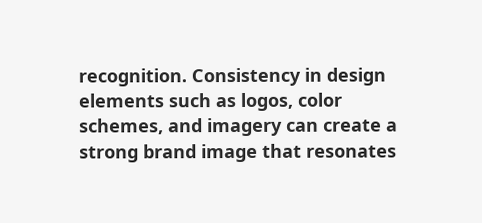recognition. Consistency in design elements such as logos, color schemes, and imagery can create a strong brand image that resonates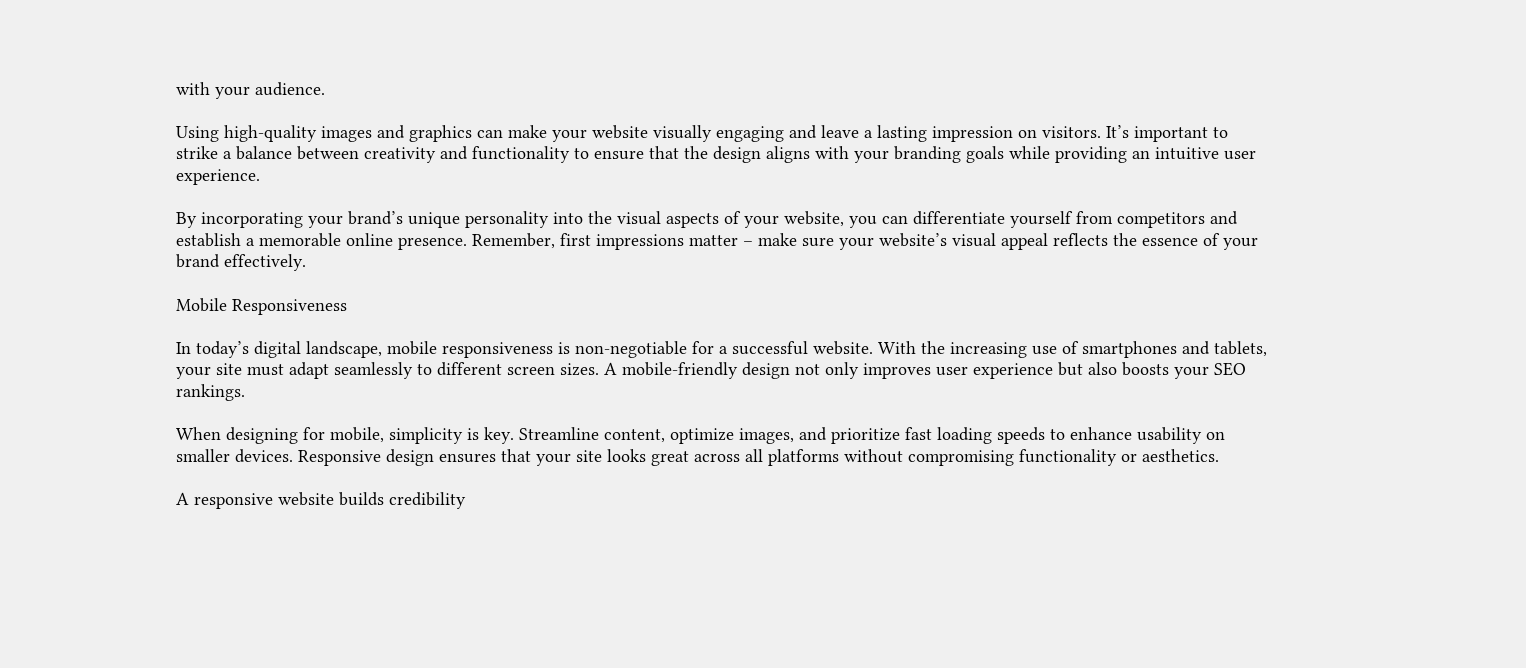with your audience.

Using high-quality images and graphics can make your website visually engaging and leave a lasting impression on visitors. It’s important to strike a balance between creativity and functionality to ensure that the design aligns with your branding goals while providing an intuitive user experience.

By incorporating your brand’s unique personality into the visual aspects of your website, you can differentiate yourself from competitors and establish a memorable online presence. Remember, first impressions matter – make sure your website’s visual appeal reflects the essence of your brand effectively.

Mobile Responsiveness

In today’s digital landscape, mobile responsiveness is non-negotiable for a successful website. With the increasing use of smartphones and tablets, your site must adapt seamlessly to different screen sizes. A mobile-friendly design not only improves user experience but also boosts your SEO rankings.

When designing for mobile, simplicity is key. Streamline content, optimize images, and prioritize fast loading speeds to enhance usability on smaller devices. Responsive design ensures that your site looks great across all platforms without compromising functionality or aesthetics.

A responsive website builds credibility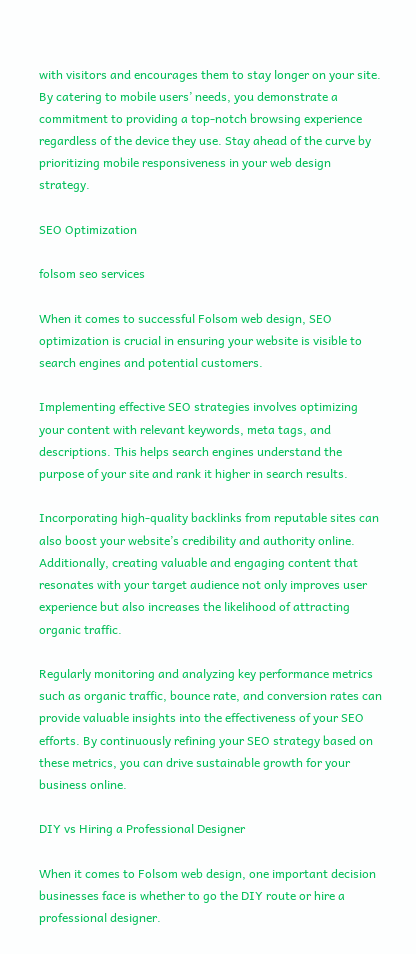with visitors and encourages them to stay longer on your site. By catering to mobile users’ needs, you demonstrate a commitment to providing a top-notch browsing experience regardless of the device they use. Stay ahead of the curve by prioritizing mobile responsiveness in your web design strategy.

SEO Optimization

folsom seo services

When it comes to successful Folsom web design, SEO optimization is crucial in ensuring your website is visible to search engines and potential customers.

Implementing effective SEO strategies involves optimizing your content with relevant keywords, meta tags, and descriptions. This helps search engines understand the purpose of your site and rank it higher in search results.

Incorporating high-quality backlinks from reputable sites can also boost your website’s credibility and authority online. Additionally, creating valuable and engaging content that resonates with your target audience not only improves user experience but also increases the likelihood of attracting organic traffic.

Regularly monitoring and analyzing key performance metrics such as organic traffic, bounce rate, and conversion rates can provide valuable insights into the effectiveness of your SEO efforts. By continuously refining your SEO strategy based on these metrics, you can drive sustainable growth for your business online.

DIY vs Hiring a Professional Designer

When it comes to Folsom web design, one important decision businesses face is whether to go the DIY route or hire a professional designer.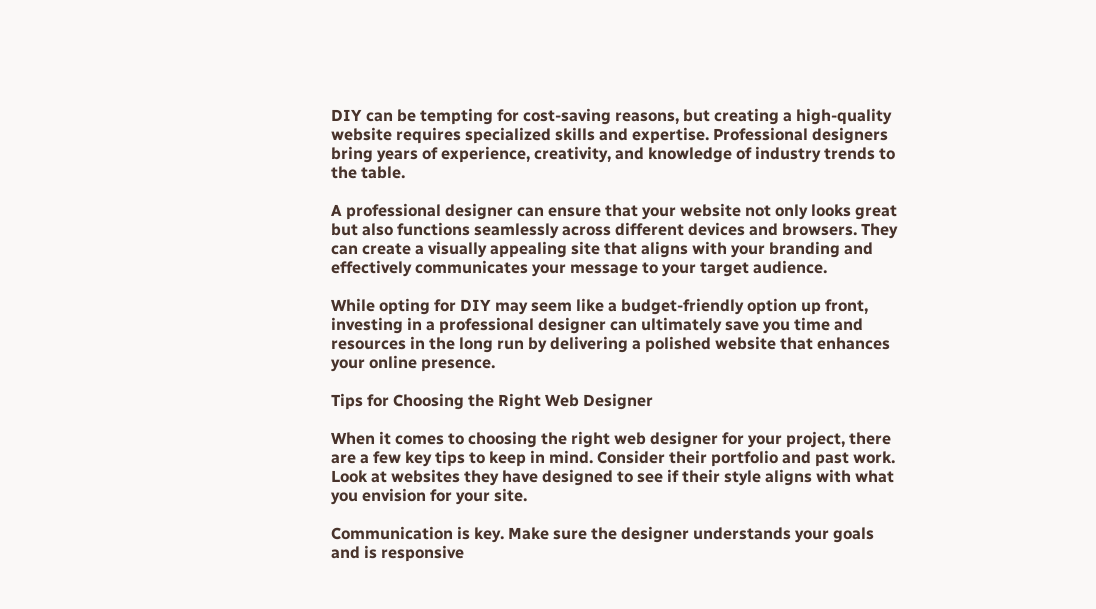DIY can be tempting for cost-saving reasons, but creating a high-quality website requires specialized skills and expertise. Professional designers bring years of experience, creativity, and knowledge of industry trends to the table.

A professional designer can ensure that your website not only looks great but also functions seamlessly across different devices and browsers. They can create a visually appealing site that aligns with your branding and effectively communicates your message to your target audience.

While opting for DIY may seem like a budget-friendly option up front, investing in a professional designer can ultimately save you time and resources in the long run by delivering a polished website that enhances your online presence.

Tips for Choosing the Right Web Designer

When it comes to choosing the right web designer for your project, there are a few key tips to keep in mind. Consider their portfolio and past work. Look at websites they have designed to see if their style aligns with what you envision for your site.

Communication is key. Make sure the designer understands your goals and is responsive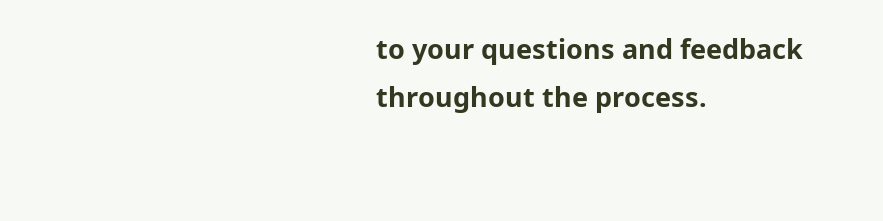to your questions and feedback throughout the process.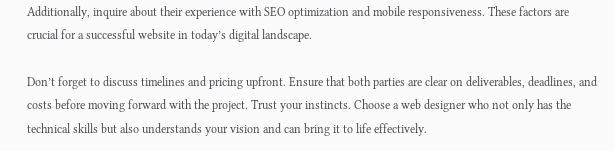Additionally, inquire about their experience with SEO optimization and mobile responsiveness. These factors are crucial for a successful website in today’s digital landscape.

Don’t forget to discuss timelines and pricing upfront. Ensure that both parties are clear on deliverables, deadlines, and costs before moving forward with the project. Trust your instincts. Choose a web designer who not only has the technical skills but also understands your vision and can bring it to life effectively.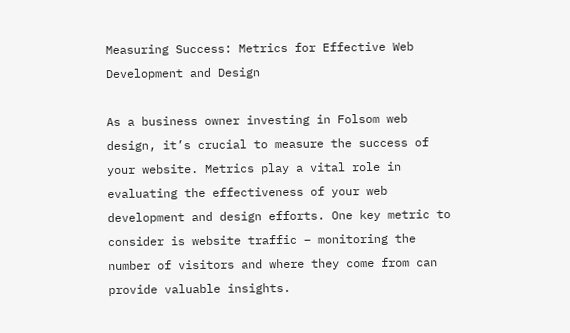Measuring Success: Metrics for Effective Web Development and Design

As a business owner investing in Folsom web design, it’s crucial to measure the success of your website. Metrics play a vital role in evaluating the effectiveness of your web development and design efforts. One key metric to consider is website traffic – monitoring the number of visitors and where they come from can provide valuable insights.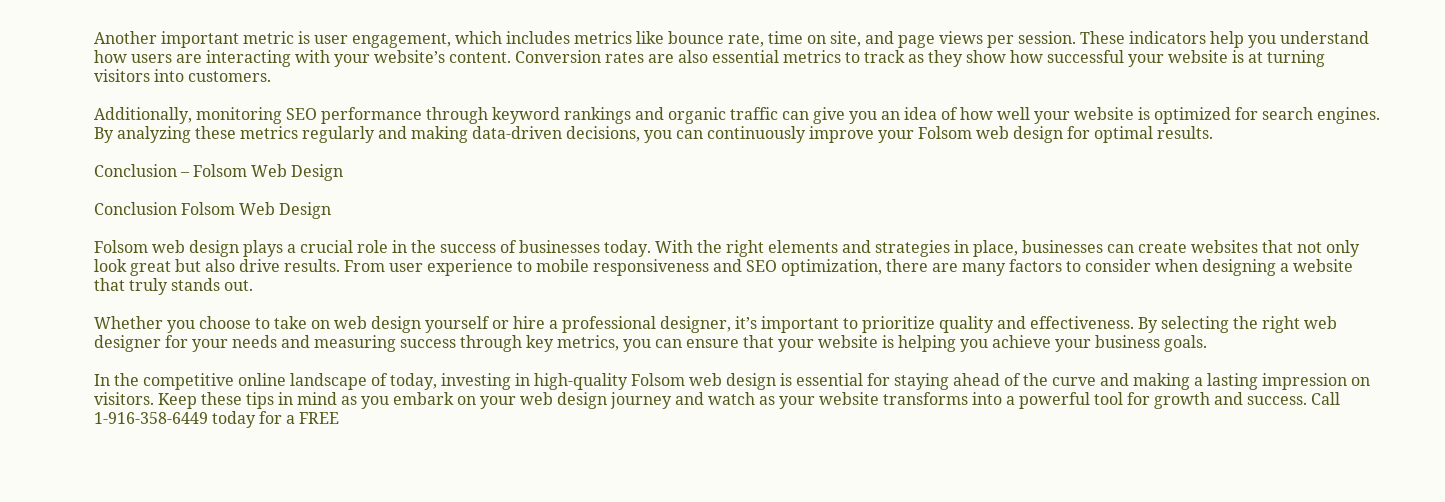Another important metric is user engagement, which includes metrics like bounce rate, time on site, and page views per session. These indicators help you understand how users are interacting with your website’s content. Conversion rates are also essential metrics to track as they show how successful your website is at turning visitors into customers.

Additionally, monitoring SEO performance through keyword rankings and organic traffic can give you an idea of how well your website is optimized for search engines. By analyzing these metrics regularly and making data-driven decisions, you can continuously improve your Folsom web design for optimal results.

Conclusion – Folsom Web Design

Conclusion Folsom Web Design

Folsom web design plays a crucial role in the success of businesses today. With the right elements and strategies in place, businesses can create websites that not only look great but also drive results. From user experience to mobile responsiveness and SEO optimization, there are many factors to consider when designing a website that truly stands out.

Whether you choose to take on web design yourself or hire a professional designer, it’s important to prioritize quality and effectiveness. By selecting the right web designer for your needs and measuring success through key metrics, you can ensure that your website is helping you achieve your business goals.

In the competitive online landscape of today, investing in high-quality Folsom web design is essential for staying ahead of the curve and making a lasting impression on visitors. Keep these tips in mind as you embark on your web design journey and watch as your website transforms into a powerful tool for growth and success. Call 1-916-358-6449 today for a FREE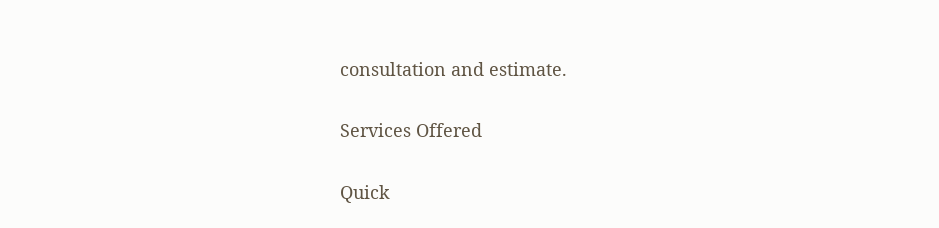consultation and estimate.

Services Offered

Quick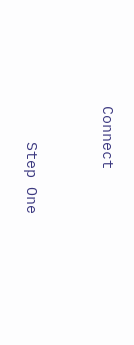Connect


    Step One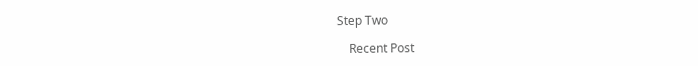Step Two

    Recent Post